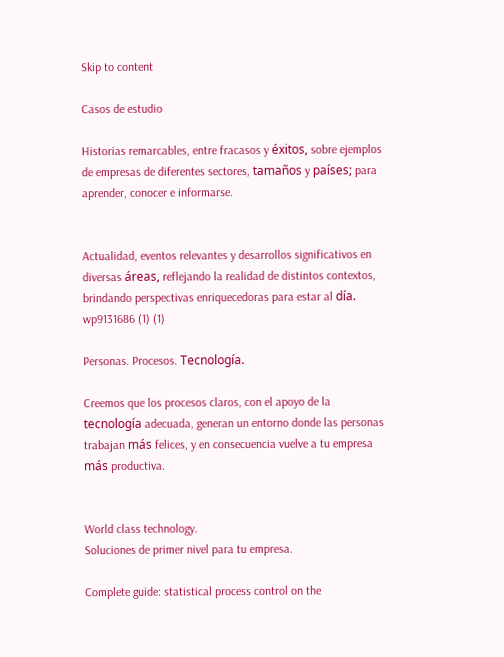Skip to content

Casos de estudio

Historias remarcables, entre fracasos y éxitos, sobre ejemplos de empresas de diferentes sectores, tamaños y países; para aprender, conocer e informarse.


Actualidad, eventos relevantes y desarrollos significativos en diversas áreas, reflejando la realidad de distintos contextos, brindando perspectivas enriquecedoras para estar al día.
wp9131686 (1) (1)

Personas. Procesos. Tecnología.

Creemos que los procesos claros, con el apoyo de la tecnología adecuada, generan un entorno donde las personas trabajan más felices, y en consecuencia vuelve a tu empresa más productiva.


World class technology.
Soluciones de primer nivel para tu empresa.

Complete guide: statistical process control on the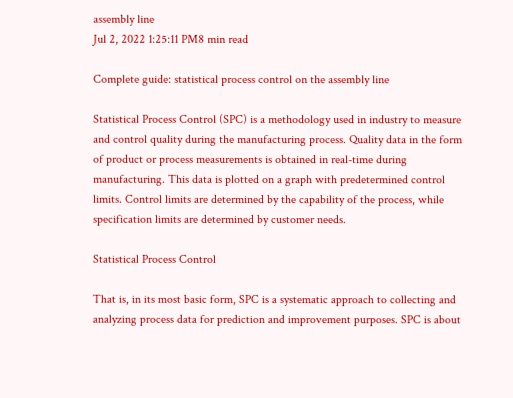assembly line
Jul 2, 2022 1:25:11 PM8 min read

Complete guide: statistical process control on the assembly line

Statistical Process Control (SPC) is a methodology used in industry to measure and control quality during the manufacturing process. Quality data in the form of product or process measurements is obtained in real-time during manufacturing. This data is plotted on a graph with predetermined control limits. Control limits are determined by the capability of the process, while specification limits are determined by customer needs.

Statistical Process Control

That is, in its most basic form, SPC is a systematic approach to collecting and analyzing process data for prediction and improvement purposes. SPC is about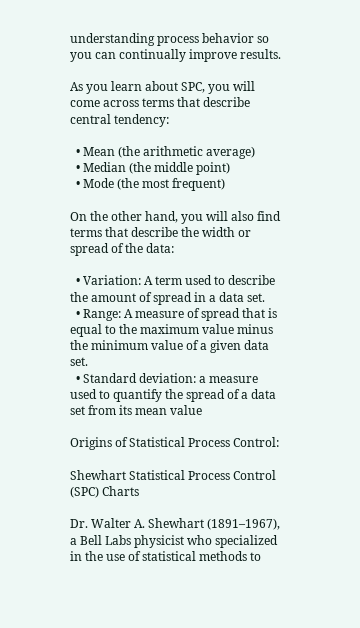understanding process behavior so you can continually improve results.

As you learn about SPC, you will come across terms that describe central tendency:

  • Mean (the arithmetic average)
  • Median (the middle point)
  • Mode (the most frequent)

On the other hand, you will also find terms that describe the width or spread of the data:

  • Variation: A term used to describe the amount of spread in a data set.
  • Range: A measure of spread that is equal to the maximum value minus the minimum value of a given data set.
  • Standard deviation: a measure used to quantify the spread of a data set from its mean value

Origins of Statistical Process Control:

Shewhart Statistical Process Control (SPC) Charts

Dr. Walter A. Shewhart (1891–1967), a Bell Labs physicist who specialized in the use of statistical methods to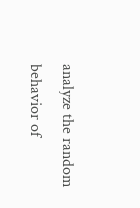analyze the random behavior of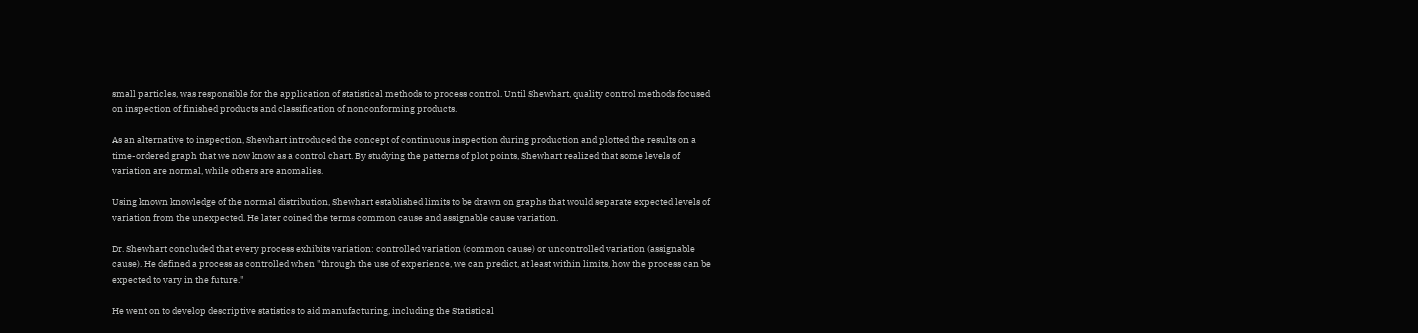small particles, was responsible for the application of statistical methods to process control. Until Shewhart, quality control methods focused on inspection of finished products and classification of nonconforming products.

As an alternative to inspection, Shewhart introduced the concept of continuous inspection during production and plotted the results on a time-ordered graph that we now know as a control chart. By studying the patterns of plot points, Shewhart realized that some levels of variation are normal, while others are anomalies.

Using known knowledge of the normal distribution, Shewhart established limits to be drawn on graphs that would separate expected levels of variation from the unexpected. He later coined the terms common cause and assignable cause variation.

Dr. Shewhart concluded that every process exhibits variation: controlled variation (common cause) or uncontrolled variation (assignable cause). He defined a process as controlled when "through the use of experience, we can predict, at least within limits, how the process can be expected to vary in the future."

He went on to develop descriptive statistics to aid manufacturing, including the Statistical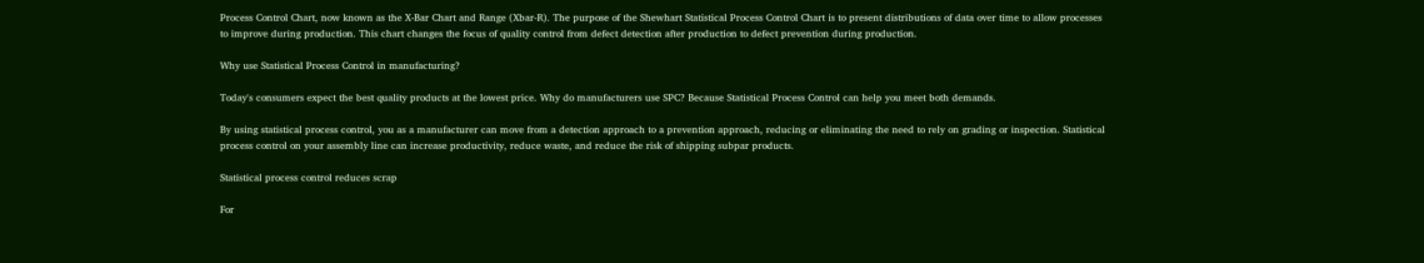Process Control Chart, now known as the X-Bar Chart and Range (Xbar-R). The purpose of the Shewhart Statistical Process Control Chart is to present distributions of data over time to allow processes to improve during production. This chart changes the focus of quality control from defect detection after production to defect prevention during production.

Why use Statistical Process Control in manufacturing?

Today's consumers expect the best quality products at the lowest price. Why do manufacturers use SPC? Because Statistical Process Control can help you meet both demands.

By using statistical process control, you as a manufacturer can move from a detection approach to a prevention approach, reducing or eliminating the need to rely on grading or inspection. Statistical process control on your assembly line can increase productivity, reduce waste, and reduce the risk of shipping subpar products.

Statistical process control reduces scrap

For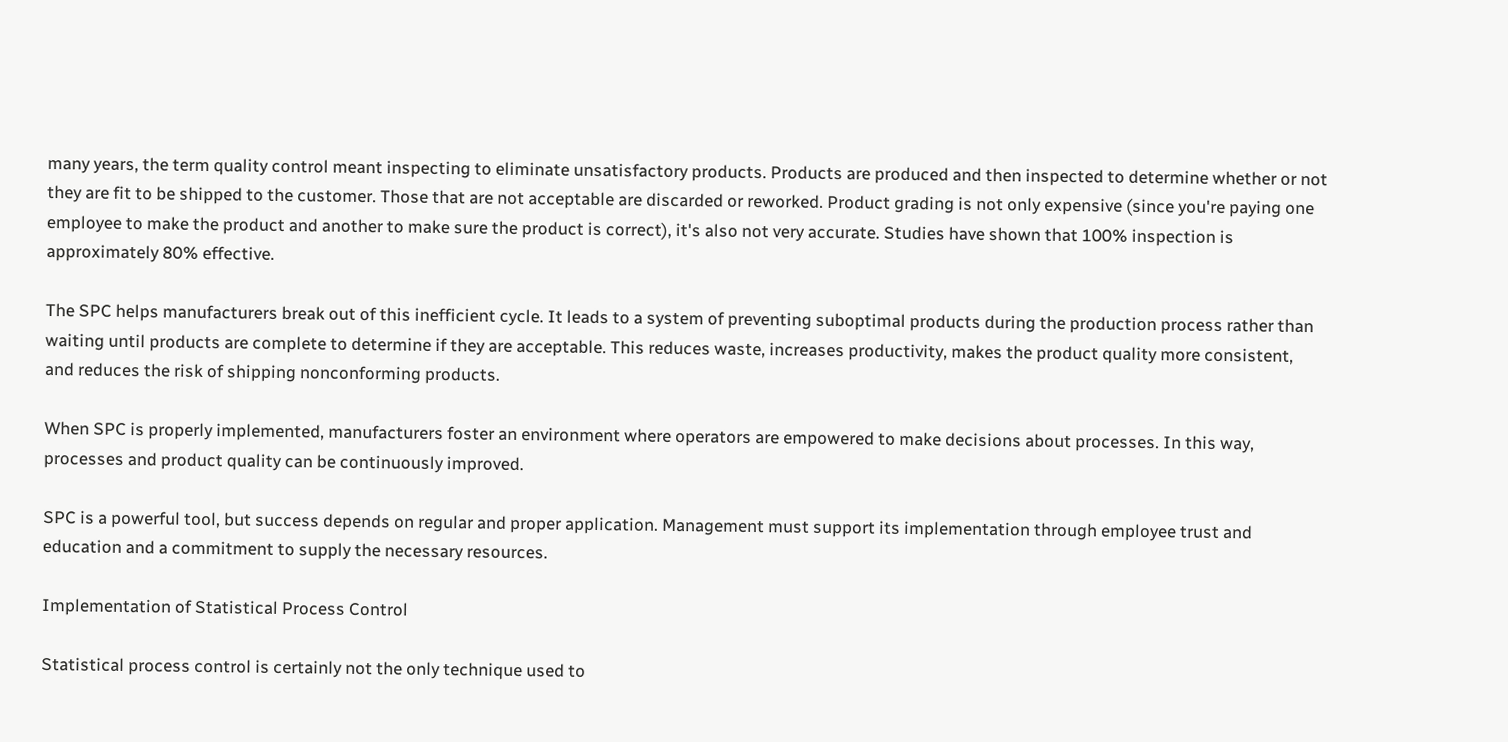many years, the term quality control meant inspecting to eliminate unsatisfactory products. Products are produced and then inspected to determine whether or not they are fit to be shipped to the customer. Those that are not acceptable are discarded or reworked. Product grading is not only expensive (since you're paying one employee to make the product and another to make sure the product is correct), it's also not very accurate. Studies have shown that 100% inspection is approximately 80% effective.

The SPC helps manufacturers break out of this inefficient cycle. It leads to a system of preventing suboptimal products during the production process rather than waiting until products are complete to determine if they are acceptable. This reduces waste, increases productivity, makes the product quality more consistent, and reduces the risk of shipping nonconforming products.

When SPC is properly implemented, manufacturers foster an environment where operators are empowered to make decisions about processes. In this way, processes and product quality can be continuously improved.

SPC is a powerful tool, but success depends on regular and proper application. Management must support its implementation through employee trust and education and a commitment to supply the necessary resources.

Implementation of Statistical Process Control

Statistical process control is certainly not the only technique used to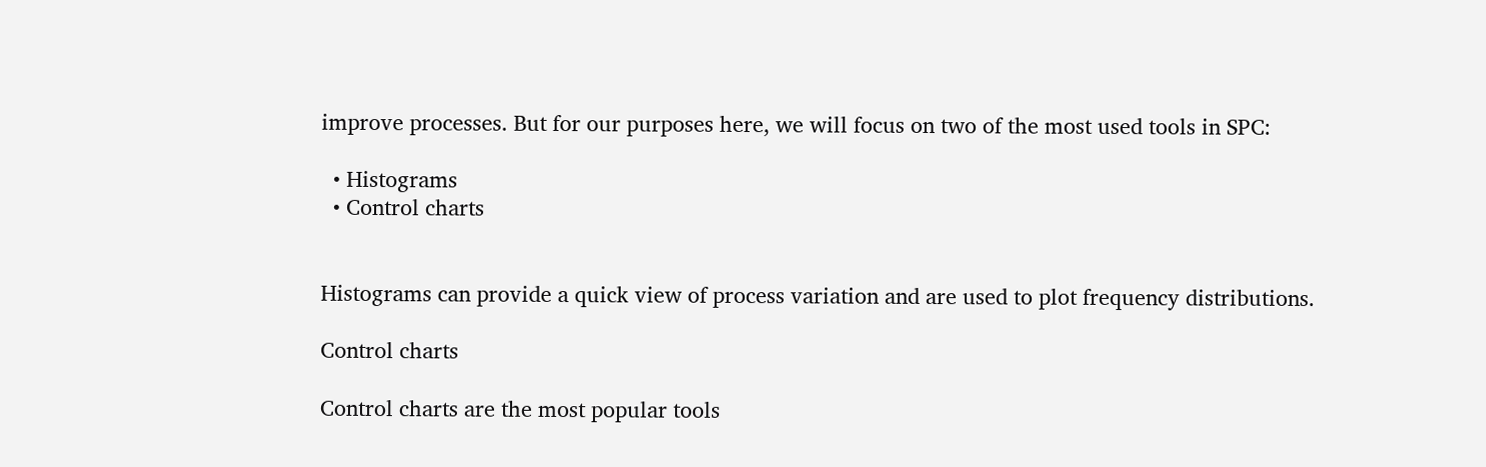improve processes. But for our purposes here, we will focus on two of the most used tools in SPC:

  • Histograms
  • Control charts


Histograms can provide a quick view of process variation and are used to plot frequency distributions.

Control charts

Control charts are the most popular tools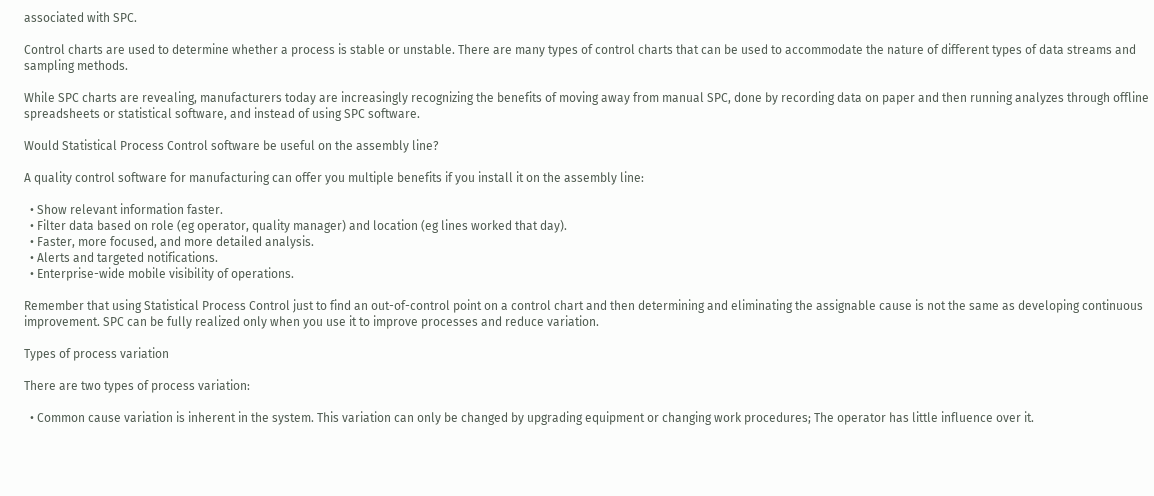associated with SPC.

Control charts are used to determine whether a process is stable or unstable. There are many types of control charts that can be used to accommodate the nature of different types of data streams and sampling methods.

While SPC charts are revealing, manufacturers today are increasingly recognizing the benefits of moving away from manual SPC, done by recording data on paper and then running analyzes through offline spreadsheets or statistical software, and instead of using SPC software.

Would Statistical Process Control software be useful on the assembly line?

A quality control software for manufacturing can offer you multiple benefits if you install it on the assembly line:

  • Show relevant information faster.
  • Filter data based on role (eg operator, quality manager) and location (eg lines worked that day).
  • Faster, more focused, and more detailed analysis.
  • Alerts and targeted notifications.
  • Enterprise-wide mobile visibility of operations.

Remember that using Statistical Process Control just to find an out-of-control point on a control chart and then determining and eliminating the assignable cause is not the same as developing continuous improvement. SPC can be fully realized only when you use it to improve processes and reduce variation.

Types of process variation

There are two types of process variation:

  • Common cause variation is inherent in the system. This variation can only be changed by upgrading equipment or changing work procedures; The operator has little influence over it.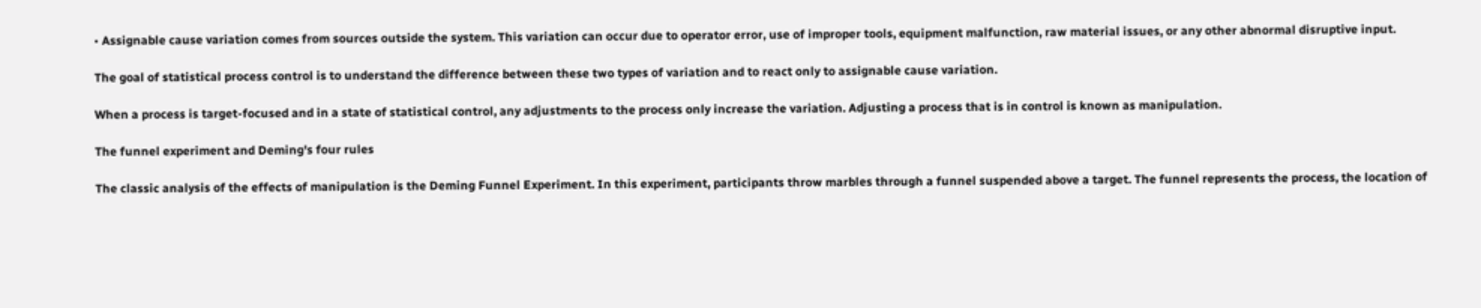• Assignable cause variation comes from sources outside the system. This variation can occur due to operator error, use of improper tools, equipment malfunction, raw material issues, or any other abnormal disruptive input.

The goal of statistical process control is to understand the difference between these two types of variation and to react only to assignable cause variation.

When a process is target-focused and in a state of statistical control, any adjustments to the process only increase the variation. Adjusting a process that is in control is known as manipulation.

The funnel experiment and Deming's four rules

The classic analysis of the effects of manipulation is the Deming Funnel Experiment. In this experiment, participants throw marbles through a funnel suspended above a target. The funnel represents the process, the location of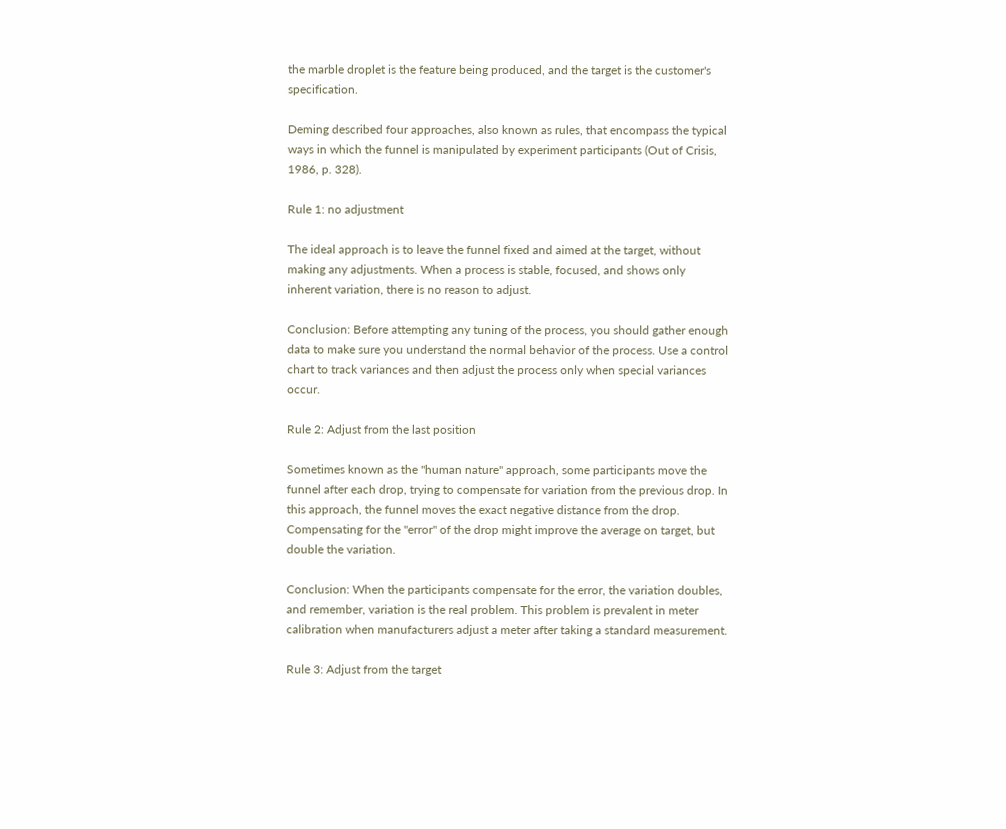the marble droplet is the feature being produced, and the target is the customer's specification.

Deming described four approaches, also known as rules, that encompass the typical ways in which the funnel is manipulated by experiment participants (Out of Crisis, 1986, p. 328).

Rule 1: no adjustment

The ideal approach is to leave the funnel fixed and aimed at the target, without making any adjustments. When a process is stable, focused, and shows only inherent variation, there is no reason to adjust.

Conclusion: Before attempting any tuning of the process, you should gather enough data to make sure you understand the normal behavior of the process. Use a control chart to track variances and then adjust the process only when special variances occur.

Rule 2: Adjust from the last position

Sometimes known as the "human nature" approach, some participants move the funnel after each drop, trying to compensate for variation from the previous drop. In this approach, the funnel moves the exact negative distance from the drop. Compensating for the "error" of the drop might improve the average on target, but double the variation.

Conclusion: When the participants compensate for the error, the variation doubles, and remember, variation is the real problem. This problem is prevalent in meter calibration when manufacturers adjust a meter after taking a standard measurement.

Rule 3: Adjust from the target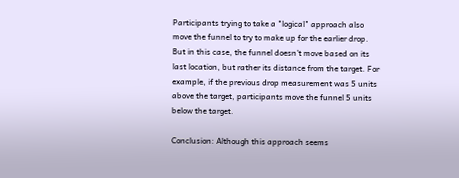Participants trying to take a "logical" approach also move the funnel to try to make up for the earlier drop. But in this case, the funnel doesn't move based on its last location, but rather its distance from the target. For example, if the previous drop measurement was 5 units above the target, participants move the funnel 5 units below the target.

Conclusion: Although this approach seems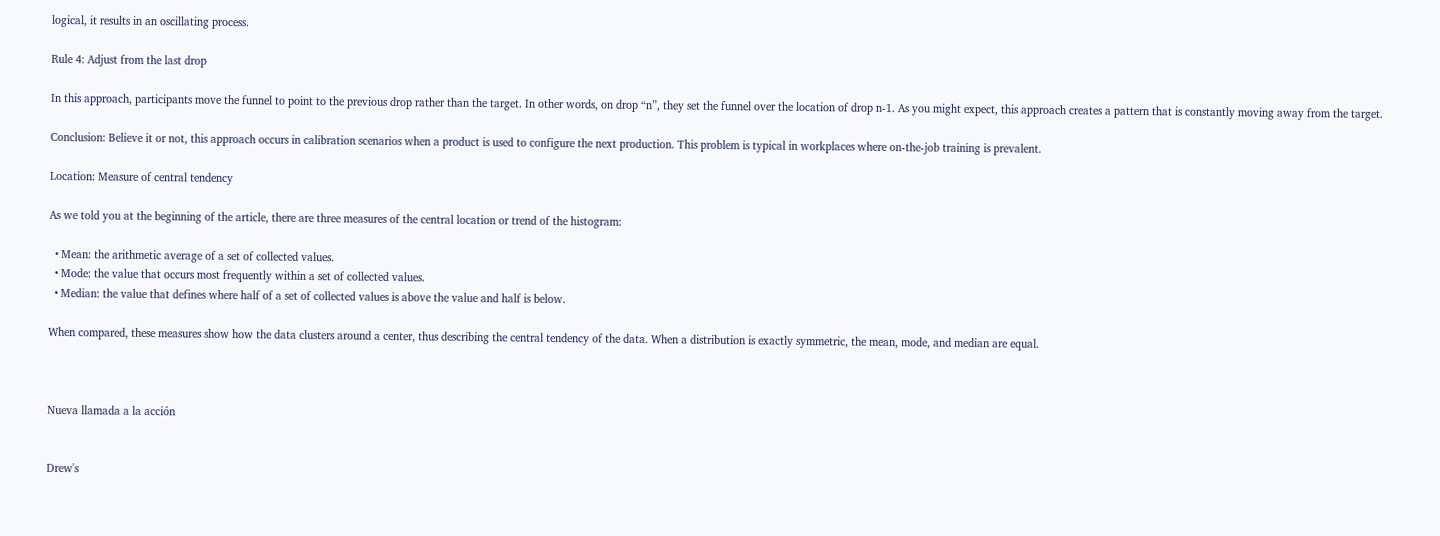logical, it results in an oscillating process.

Rule 4: Adjust from the last drop

In this approach, participants move the funnel to point to the previous drop rather than the target. In other words, on drop “n”, they set the funnel over the location of drop n-1. As you might expect, this approach creates a pattern that is constantly moving away from the target.

Conclusion: Believe it or not, this approach occurs in calibration scenarios when a product is used to configure the next production. This problem is typical in workplaces where on-the-job training is prevalent.

Location: Measure of central tendency

As we told you at the beginning of the article, there are three measures of the central location or trend of the histogram:

  • Mean: the arithmetic average of a set of collected values.
  • Mode: the value that occurs most frequently within a set of collected values.
  • Median: the value that defines where half of a set of collected values is above the value and half is below.

When compared, these measures show how the data clusters around a center, thus describing the central tendency of the data. When a distribution is exactly symmetric, the mean, mode, and median are equal.



Nueva llamada a la acción


Drew's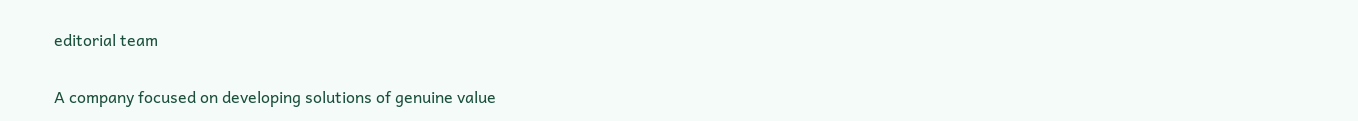editorial team

A company focused on developing solutions of genuine value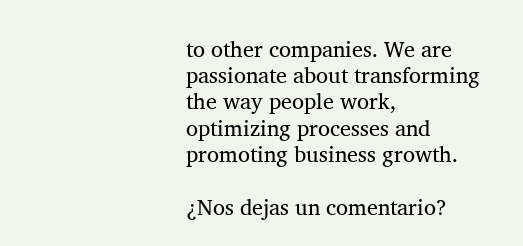to other companies. We are passionate about transforming the way people work, optimizing processes and promoting business growth.

¿Nos dejas un comentario?